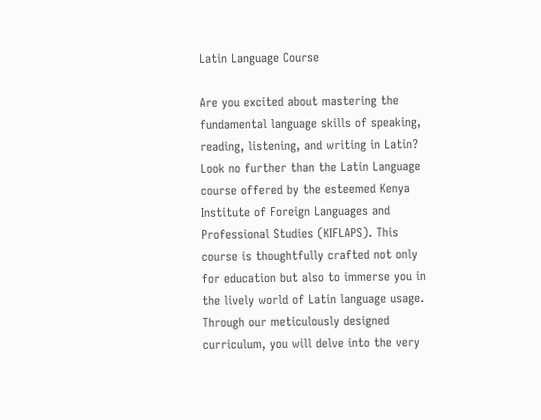Latin Language Course

Are you excited about mastering the fundamental language skills of speaking, reading, listening, and writing in Latin? Look no further than the Latin Language course offered by the esteemed Kenya Institute of Foreign Languages and Professional Studies (KIFLAPS). This course is thoughtfully crafted not only for education but also to immerse you in the lively world of Latin language usage. Through our meticulously designed curriculum, you will delve into the very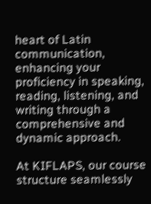heart of Latin communication, enhancing your proficiency in speaking, reading, listening, and writing through a comprehensive and dynamic approach.

At KIFLAPS, our course structure seamlessly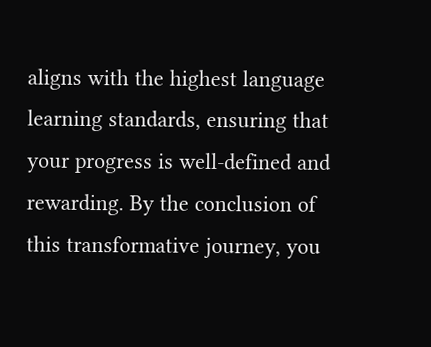aligns with the highest language learning standards, ensuring that your progress is well-defined and rewarding. By the conclusion of this transformative journey, you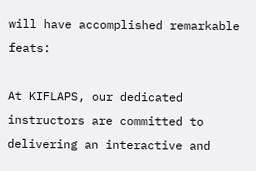will have accomplished remarkable feats:

At KIFLAPS, our dedicated instructors are committed to delivering an interactive and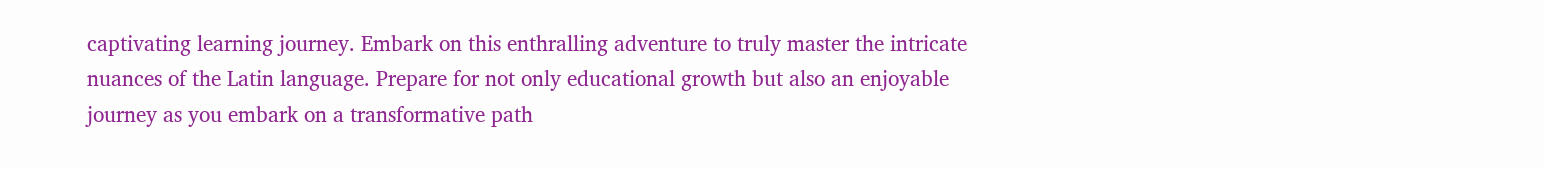captivating learning journey. Embark on this enthralling adventure to truly master the intricate nuances of the Latin language. Prepare for not only educational growth but also an enjoyable journey as you embark on a transformative path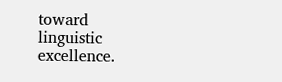toward linguistic excellence.